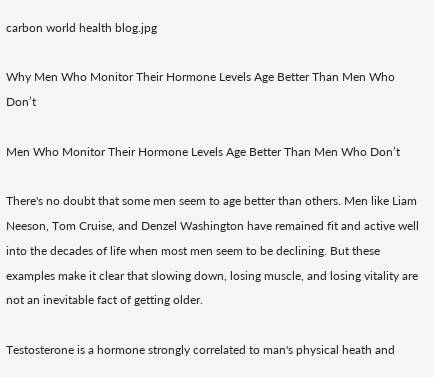carbon world health blog.jpg

Why Men Who Monitor Their Hormone Levels Age Better Than Men Who Don’t

Men Who Monitor Their Hormone Levels Age Better Than Men Who Don’t

There's no doubt that some men seem to age better than others. Men like Liam Neeson, Tom Cruise, and Denzel Washington have remained fit and active well into the decades of life when most men seem to be declining. But these examples make it clear that slowing down, losing muscle, and losing vitality are not an inevitable fact of getting older.

Testosterone is a hormone strongly correlated to man's physical heath and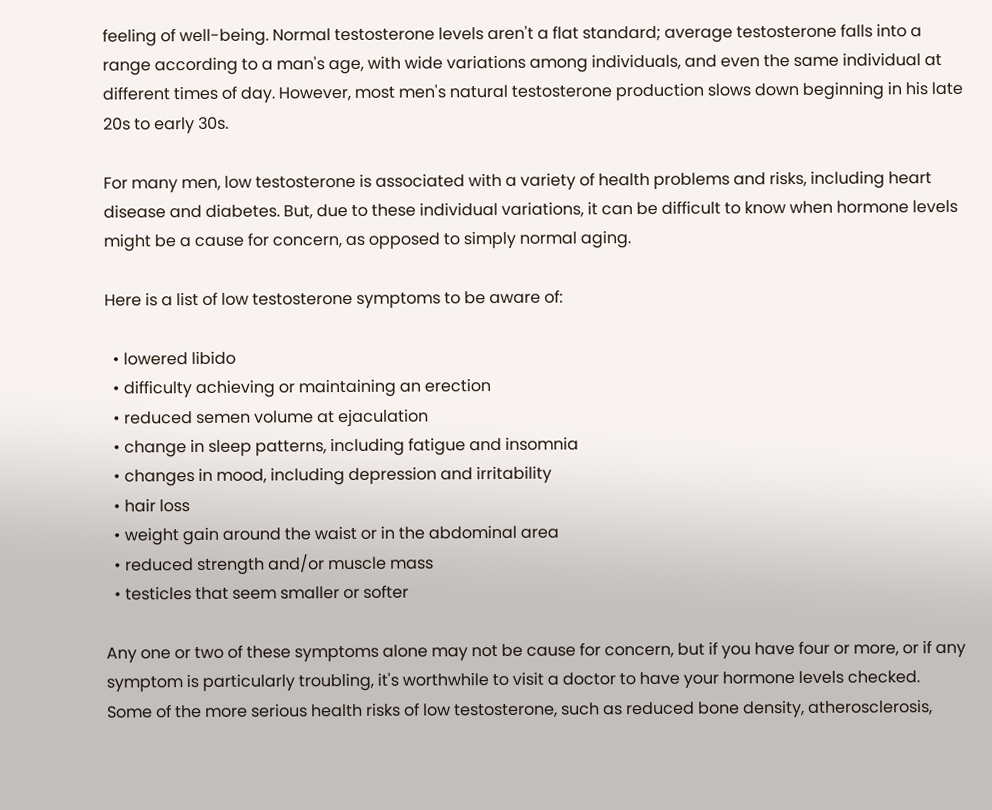feeling of well-being. Normal testosterone levels aren't a flat standard; average testosterone falls into a range according to a man's age, with wide variations among individuals, and even the same individual at different times of day. However, most men's natural testosterone production slows down beginning in his late 20s to early 30s.

For many men, low testosterone is associated with a variety of health problems and risks, including heart disease and diabetes. But, due to these individual variations, it can be difficult to know when hormone levels might be a cause for concern, as opposed to simply normal aging.

Here is a list of low testosterone symptoms to be aware of:

  • lowered libido
  • difficulty achieving or maintaining an erection
  • reduced semen volume at ejaculation
  • change in sleep patterns, including fatigue and insomnia
  • changes in mood, including depression and irritability
  • hair loss
  • weight gain around the waist or in the abdominal area
  • reduced strength and/or muscle mass
  • testicles that seem smaller or softer

Any one or two of these symptoms alone may not be cause for concern, but if you have four or more, or if any symptom is particularly troubling, it's worthwhile to visit a doctor to have your hormone levels checked. Some of the more serious health risks of low testosterone, such as reduced bone density, atherosclerosis,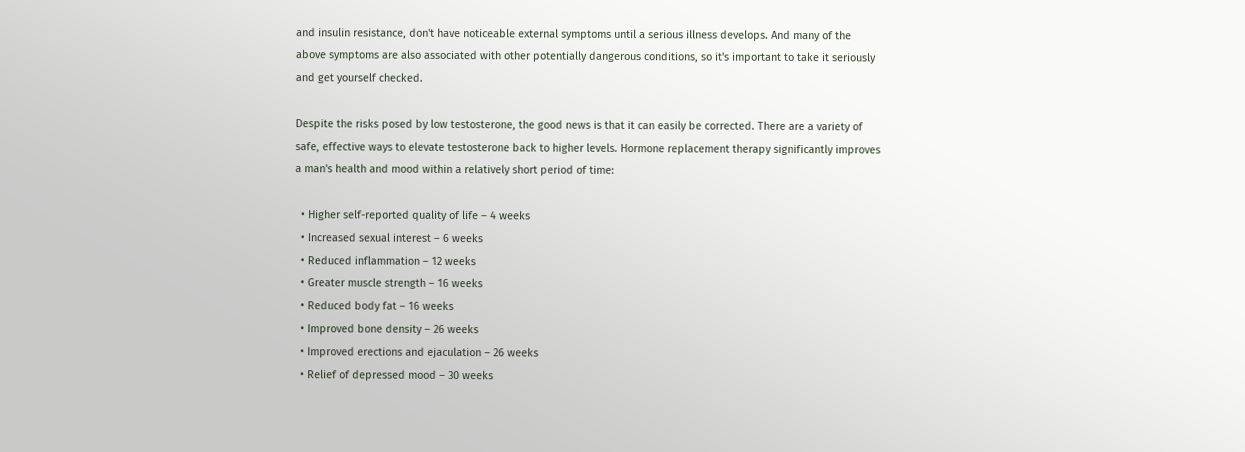and insulin resistance, don't have noticeable external symptoms until a serious illness develops. And many of the above symptoms are also associated with other potentially dangerous conditions, so it's important to take it seriously and get yourself checked.

Despite the risks posed by low testosterone, the good news is that it can easily be corrected. There are a variety of safe, effective ways to elevate testosterone back to higher levels. Hormone replacement therapy significantly improves a man's health and mood within a relatively short period of time:

  • Higher self-reported quality of life – 4 weeks
  • Increased sexual interest – 6 weeks
  • Reduced inflammation – 12 weeks
  • Greater muscle strength – 16 weeks
  • Reduced body fat – 16 weeks
  • Improved bone density – 26 weeks
  • Improved erections and ejaculation – 26 weeks
  • Relief of depressed mood – 30 weeks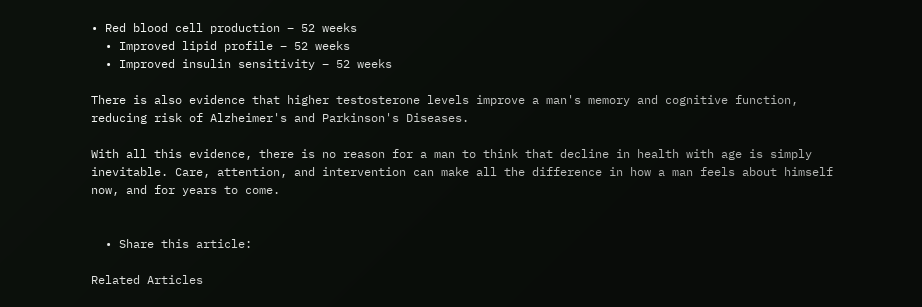• Red blood cell production – 52 weeks
  • Improved lipid profile – 52 weeks
  • Improved insulin sensitivity – 52 weeks

There is also evidence that higher testosterone levels improve a man's memory and cognitive function, reducing risk of Alzheimer's and Parkinson's Diseases.

With all this evidence, there is no reason for a man to think that decline in health with age is simply inevitable. Care, attention, and intervention can make all the difference in how a man feels about himself now, and for years to come.


  • Share this article:

Related Articles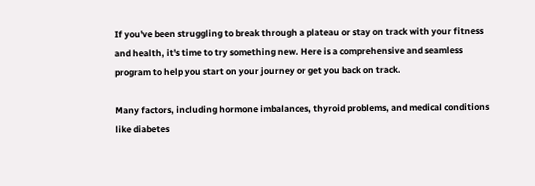If you've been struggling to break through a plateau or stay on track with your fitness and health, it's time to try something new. Here is a comprehensive and seamless program to help you start on your journey or get you back on track.

Many factors, including hormone imbalances, thyroid problems, and medical conditions like diabetes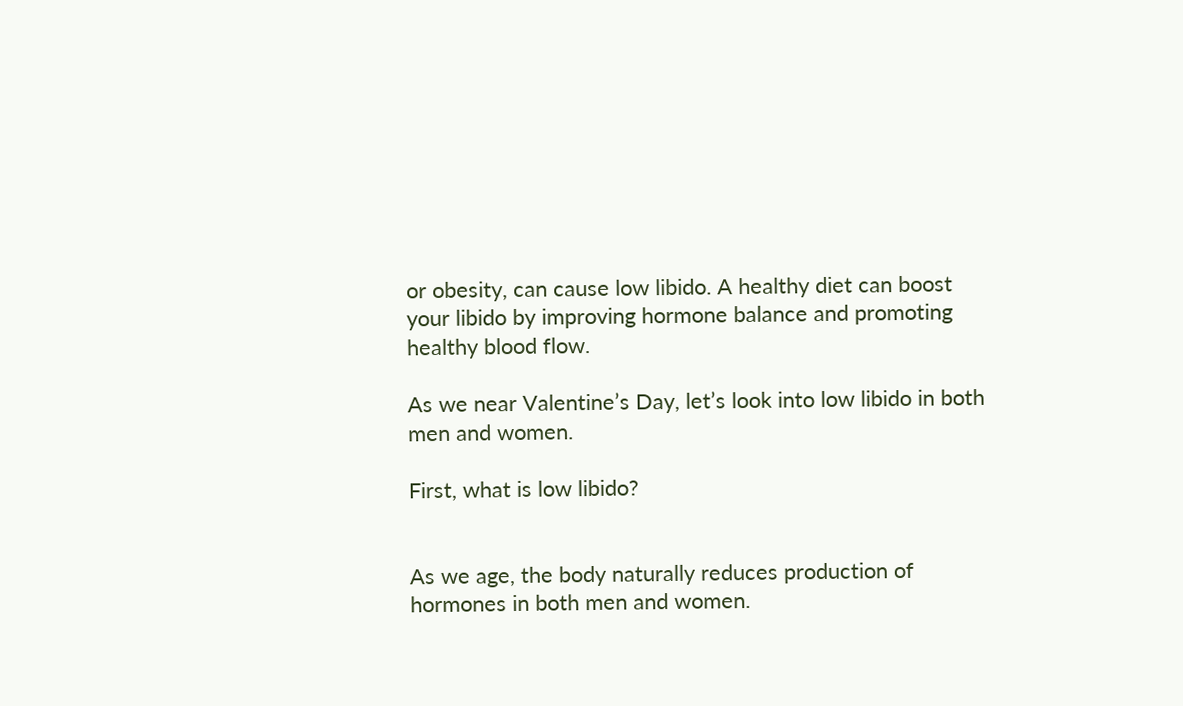or obesity, can cause low libido. A healthy diet can boost your libido by improving hormone balance and promoting healthy blood flow.

As we near Valentine’s Day, let’s look into low libido in both men and women.

First, what is low libido?


As we age, the body naturally reduces production of hormones in both men and women.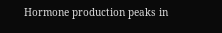Hormone production peaks in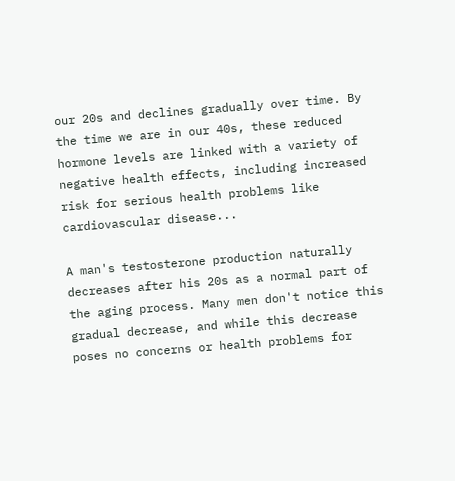our 20s and declines gradually over time. By the time we are in our 40s, these reduced hormone levels are linked with a variety of negative health effects, including increased risk for serious health problems like cardiovascular disease...

A man's testosterone production naturally decreases after his 20s as a normal part of the aging process. Many men don't notice this gradual decrease, and while this decrease poses no concerns or health problems for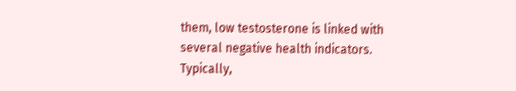them, low testosterone is linked with several negative health indicators. Typically,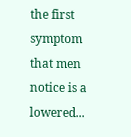the first symptom that men notice is a lowered...